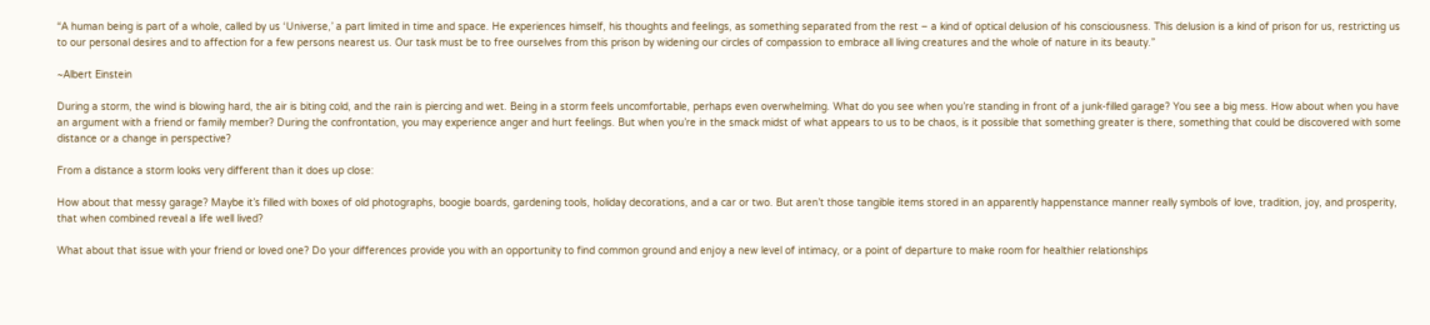“A human being is part of a whole, called by us ‘Universe,’ a part limited in time and space. He experiences himself, his thoughts and feelings, as something separated from the rest – a kind of optical delusion of his consciousness. This delusion is a kind of prison for us, restricting us to our personal desires and to affection for a few persons nearest us. Our task must be to free ourselves from this prison by widening our circles of compassion to embrace all living creatures and the whole of nature in its beauty.”

~Albert Einstein

During a storm, the wind is blowing hard, the air is biting cold, and the rain is piercing and wet. Being in a storm feels uncomfortable, perhaps even overwhelming. What do you see when you’re standing in front of a junk-filled garage? You see a big mess. How about when you have an argument with a friend or family member? During the confrontation, you may experience anger and hurt feelings. But when you’re in the smack midst of what appears to us to be chaos, is it possible that something greater is there, something that could be discovered with some distance or a change in perspective?

From a distance a storm looks very different than it does up close:

How about that messy garage? Maybe it’s filled with boxes of old photographs, boogie boards, gardening tools, holiday decorations, and a car or two. But aren’t those tangible items stored in an apparently happenstance manner really symbols of love, tradition, joy, and prosperity, that when combined reveal a life well lived?

What about that issue with your friend or loved one? Do your differences provide you with an opportunity to find common ground and enjoy a new level of intimacy, or a point of departure to make room for healthier relationships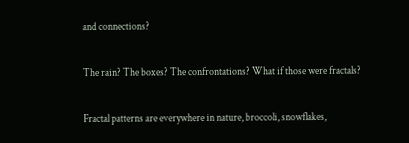and connections?

The rain? The boxes? The confrontations? What if those were fractals?

Fractal patterns are everywhere in nature, broccoli, snowflakes,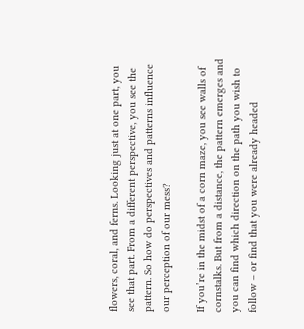flowers, coral, and ferns. Looking just at one part, you see that part. From a different perspective, you see the pattern. So how do perspectives and patterns influence our perception of our mess?

If you’re in the midst of a corn maze, you see walls of cornstalks. But from a distance, the pattern emerges and you can find which direction on the path you wish to follow – or find that you were already headed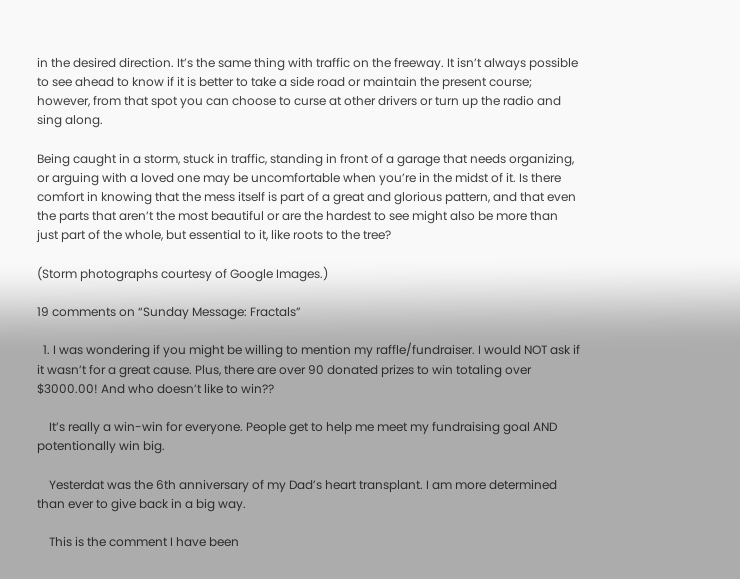in the desired direction. It’s the same thing with traffic on the freeway. It isn’t always possible to see ahead to know if it is better to take a side road or maintain the present course; however, from that spot you can choose to curse at other drivers or turn up the radio and sing along.

Being caught in a storm, stuck in traffic, standing in front of a garage that needs organizing, or arguing with a loved one may be uncomfortable when you’re in the midst of it. Is there comfort in knowing that the mess itself is part of a great and glorious pattern, and that even the parts that aren’t the most beautiful or are the hardest to see might also be more than just part of the whole, but essential to it, like roots to the tree?

(Storm photographs courtesy of Google Images.)

19 comments on “Sunday Message: Fractals”

  1. I was wondering if you might be willing to mention my raffle/fundraiser. I would NOT ask if it wasn’t for a great cause. Plus, there are over 90 donated prizes to win totaling over $3000.00! And who doesn’t like to win??

    It’s really a win-win for everyone. People get to help me meet my fundraising goal AND potentionally win big.

    Yesterdat was the 6th anniversary of my Dad’s heart transplant. I am more determined than ever to give back in a big way.

    This is the comment I have been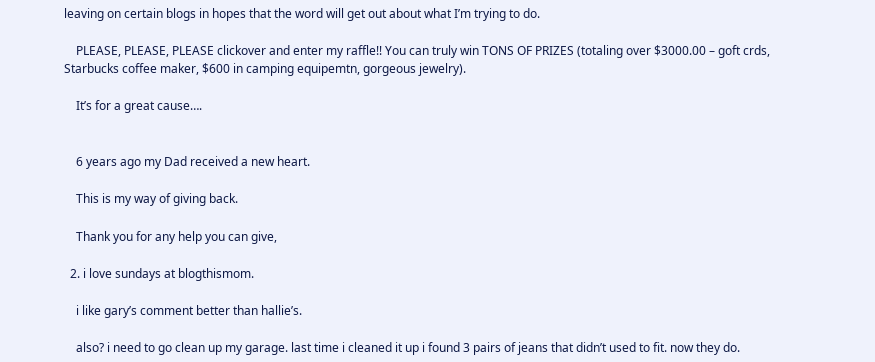leaving on certain blogs in hopes that the word will get out about what I’m trying to do.

    PLEASE, PLEASE, PLEASE clickover and enter my raffle!! You can truly win TONS OF PRIZES (totaling over $3000.00 – goft crds, Starbucks coffee maker, $600 in camping equipemtn, gorgeous jewelry).

    It’s for a great cause….


    6 years ago my Dad received a new heart.

    This is my way of giving back.

    Thank you for any help you can give,

  2. i love sundays at blogthismom.

    i like gary’s comment better than hallie’s.

    also? i need to go clean up my garage. last time i cleaned it up i found 3 pairs of jeans that didn’t used to fit. now they do.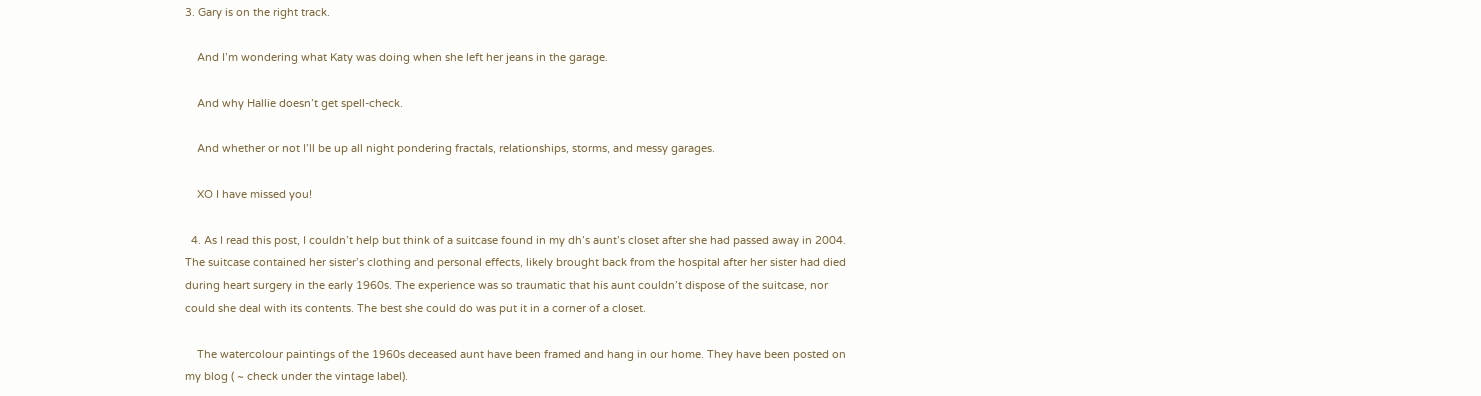3. Gary is on the right track.

    And I’m wondering what Katy was doing when she left her jeans in the garage.

    And why Hallie doesn’t get spell-check.

    And whether or not I’ll be up all night pondering fractals, relationships, storms, and messy garages.

    XO I have missed you!

  4. As I read this post, I couldn’t help but think of a suitcase found in my dh’s aunt’s closet after she had passed away in 2004. The suitcase contained her sister’s clothing and personal effects, likely brought back from the hospital after her sister had died during heart surgery in the early 1960s. The experience was so traumatic that his aunt couldn’t dispose of the suitcase, nor could she deal with its contents. The best she could do was put it in a corner of a closet.

    The watercolour paintings of the 1960s deceased aunt have been framed and hang in our home. They have been posted on my blog ( ~ check under the vintage label).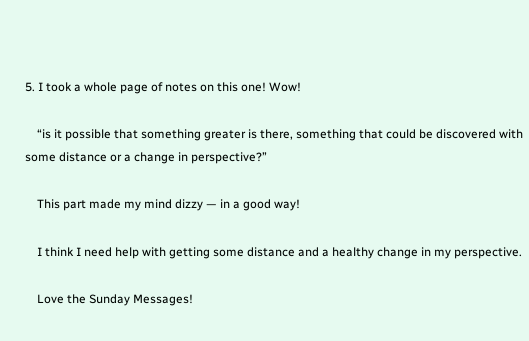5. I took a whole page of notes on this one! Wow!

    “is it possible that something greater is there, something that could be discovered with some distance or a change in perspective?”

    This part made my mind dizzy — in a good way!

    I think I need help with getting some distance and a healthy change in my perspective.

    Love the Sunday Messages!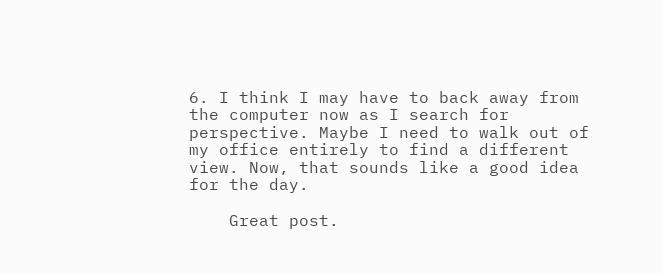6. I think I may have to back away from the computer now as I search for perspective. Maybe I need to walk out of my office entirely to find a different view. Now, that sounds like a good idea for the day.

    Great post.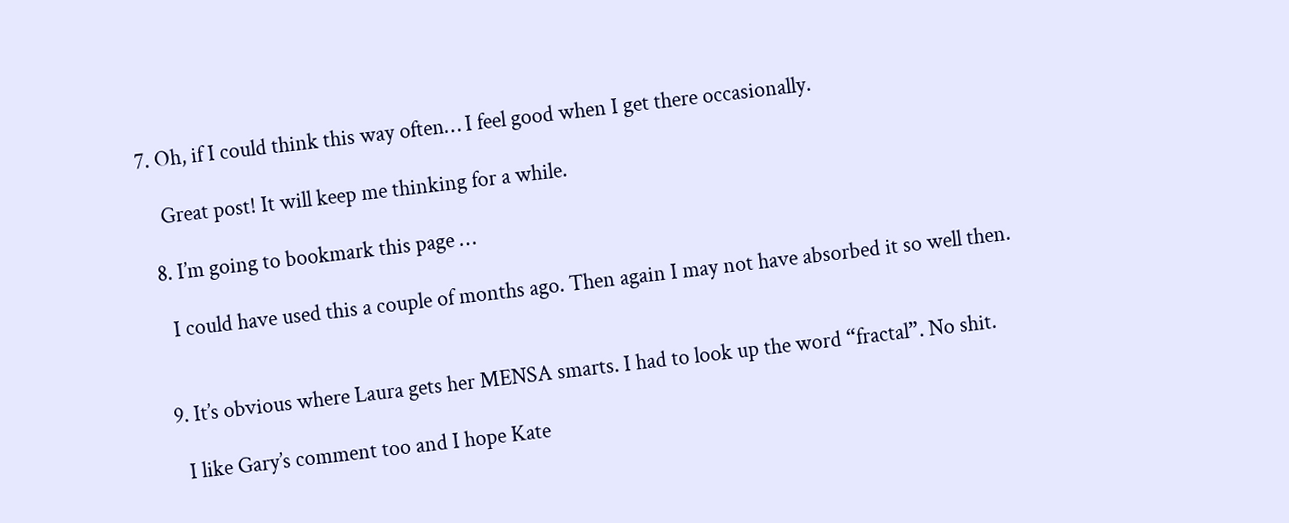7. Oh, if I could think this way often… I feel good when I get there occasionally.

    Great post! It will keep me thinking for a while.

  8. I’m going to bookmark this page …

    I could have used this a couple of months ago. Then again I may not have absorbed it so well then.


  9. It’s obvious where Laura gets her MENSA smarts. I had to look up the word “fractal”. No shit.

    I like Gary’s comment too and I hope Kate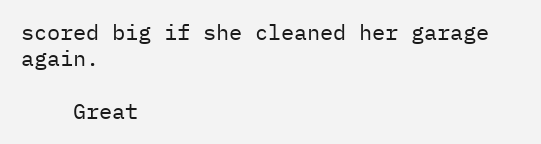scored big if she cleaned her garage again.

    Great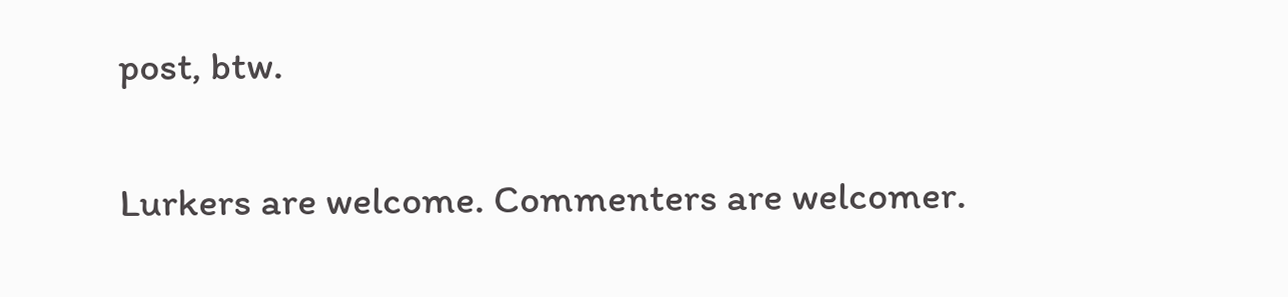post, btw.

Lurkers are welcome. Commenters are welcomer.